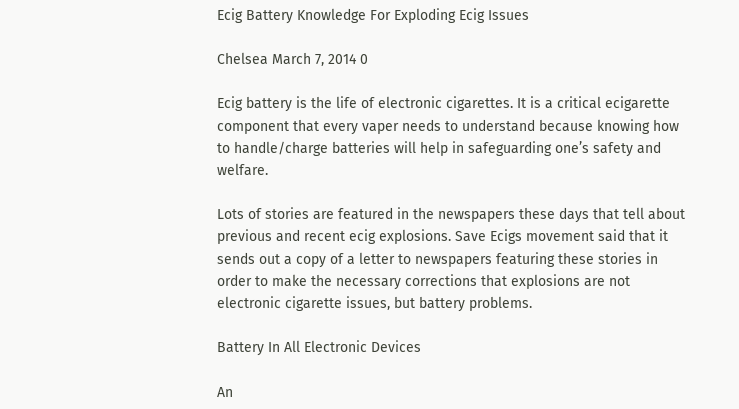Ecig Battery Knowledge For Exploding Ecig Issues

Chelsea March 7, 2014 0

Ecig battery is the life of electronic cigarettes. It is a critical ecigarette component that every vaper needs to understand because knowing how to handle/charge batteries will help in safeguarding one’s safety and welfare.

Lots of stories are featured in the newspapers these days that tell about previous and recent ecig explosions. Save Ecigs movement said that it sends out a copy of a letter to newspapers featuring these stories in order to make the necessary corrections that explosions are not electronic cigarette issues, but battery problems.

Battery In All Electronic Devices

An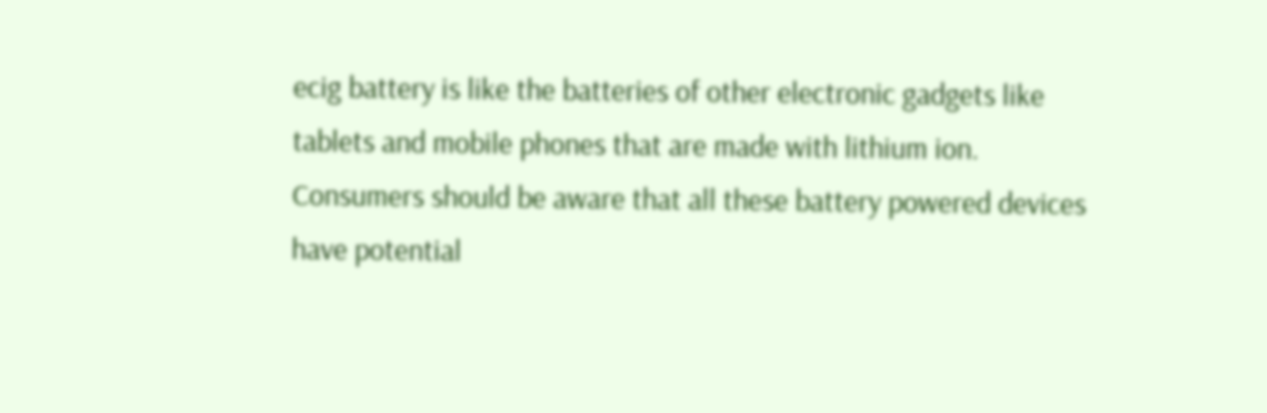ecig battery is like the batteries of other electronic gadgets like tablets and mobile phones that are made with lithium ion. Consumers should be aware that all these battery powered devices have potential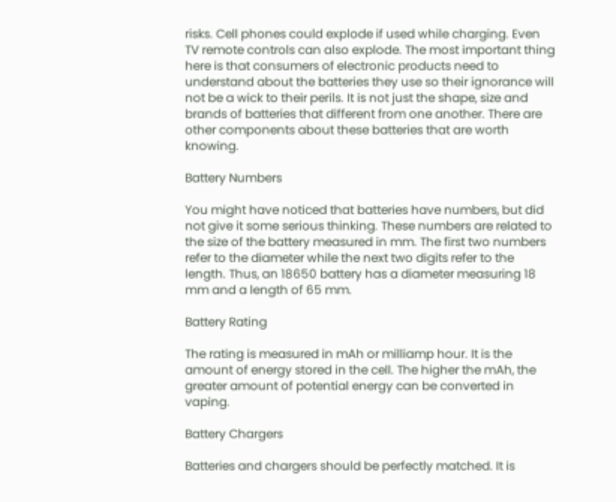risks. Cell phones could explode if used while charging. Even TV remote controls can also explode. The most important thing here is that consumers of electronic products need to understand about the batteries they use so their ignorance will not be a wick to their perils. It is not just the shape, size and brands of batteries that different from one another. There are other components about these batteries that are worth knowing.

Battery Numbers

You might have noticed that batteries have numbers, but did not give it some serious thinking. These numbers are related to the size of the battery measured in mm. The first two numbers refer to the diameter while the next two digits refer to the length. Thus, an 18650 battery has a diameter measuring 18 mm and a length of 65 mm.

Battery Rating

The rating is measured in mAh or milliamp hour. It is the amount of energy stored in the cell. The higher the mAh, the greater amount of potential energy can be converted in vaping.

Battery Chargers

Batteries and chargers should be perfectly matched. It is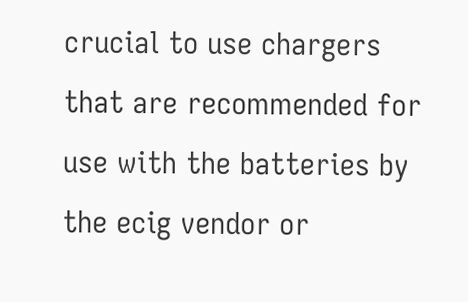crucial to use chargers that are recommended for use with the batteries by the ecig vendor or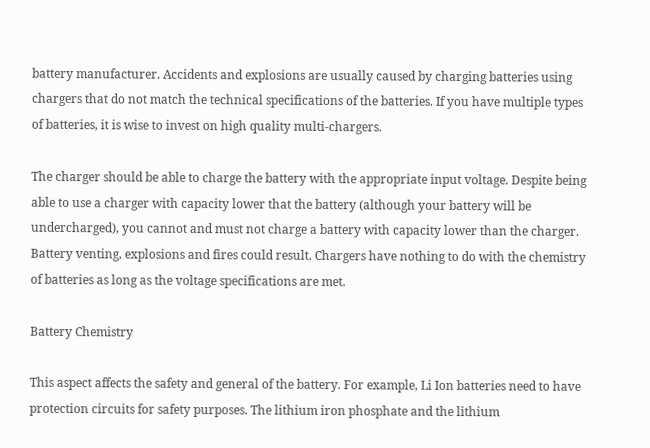battery manufacturer. Accidents and explosions are usually caused by charging batteries using chargers that do not match the technical specifications of the batteries. If you have multiple types of batteries, it is wise to invest on high quality multi-chargers.

The charger should be able to charge the battery with the appropriate input voltage. Despite being able to use a charger with capacity lower that the battery (although your battery will be undercharged), you cannot and must not charge a battery with capacity lower than the charger. Battery venting, explosions and fires could result. Chargers have nothing to do with the chemistry of batteries as long as the voltage specifications are met.

Battery Chemistry

This aspect affects the safety and general of the battery. For example, Li Ion batteries need to have protection circuits for safety purposes. The lithium iron phosphate and the lithium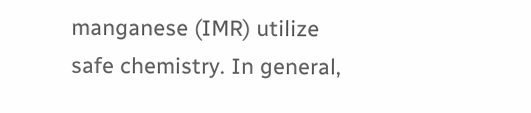manganese (IMR) utilize safe chemistry. In general,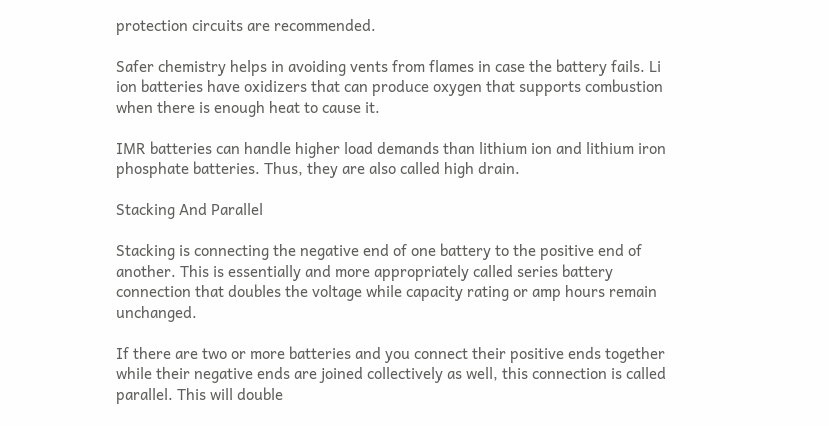protection circuits are recommended.

Safer chemistry helps in avoiding vents from flames in case the battery fails. Li ion batteries have oxidizers that can produce oxygen that supports combustion when there is enough heat to cause it.

IMR batteries can handle higher load demands than lithium ion and lithium iron phosphate batteries. Thus, they are also called high drain.

Stacking And Parallel

Stacking is connecting the negative end of one battery to the positive end of another. This is essentially and more appropriately called series battery connection that doubles the voltage while capacity rating or amp hours remain unchanged.

If there are two or more batteries and you connect their positive ends together while their negative ends are joined collectively as well, this connection is called parallel. This will double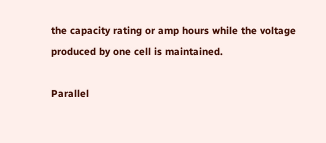the capacity rating or amp hours while the voltage produced by one cell is maintained.

Parallel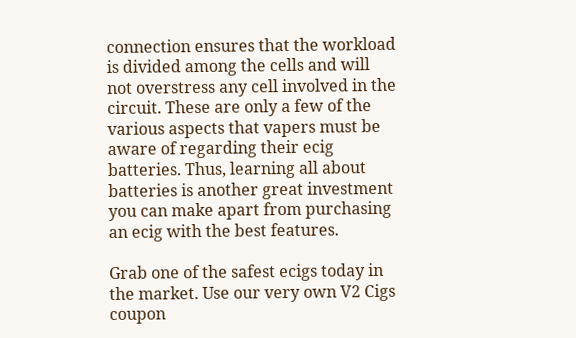connection ensures that the workload is divided among the cells and will not overstress any cell involved in the circuit. These are only a few of the various aspects that vapers must be aware of regarding their ecig batteries. Thus, learning all about batteries is another great investment you can make apart from purchasing an ecig with the best features.

Grab one of the safest ecigs today in the market. Use our very own V2 Cigs coupon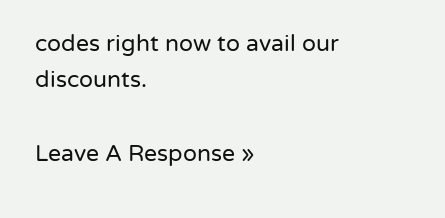codes right now to avail our discounts.

Leave A Response »